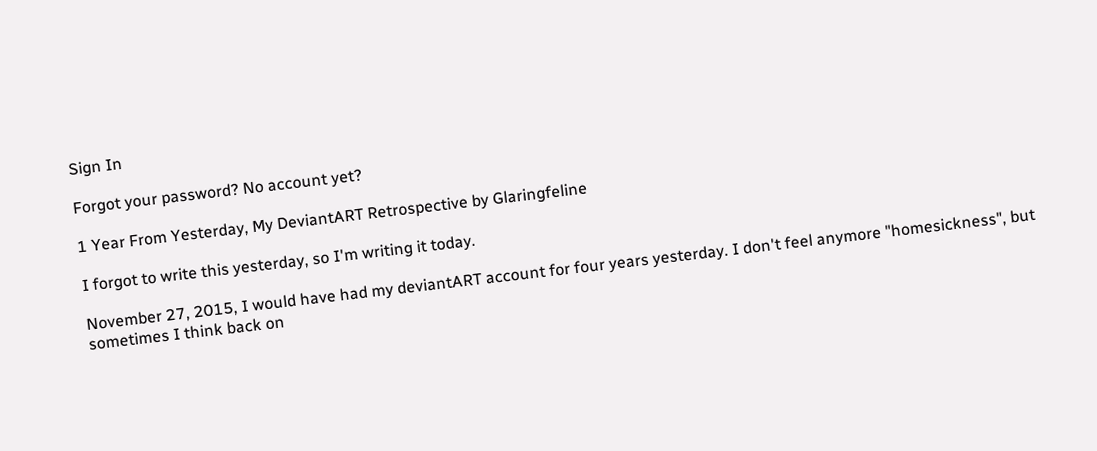Sign In

Forgot your password? No account yet?

1 Year From Yesterday, My DeviantART Retrospective by Glaringfeline

I forgot to write this yesterday, so I'm writing it today.

November 27, 2015, I would have had my deviantART account for four years yesterday. I don't feel anymore "homesickness", but sometimes I think back on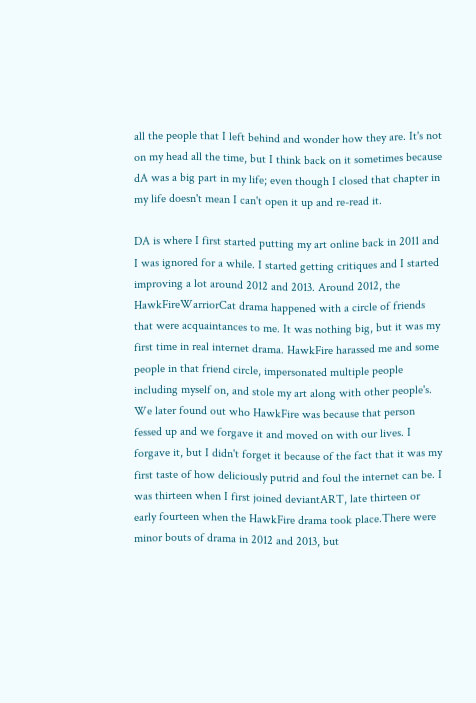all the people that I left behind and wonder how they are. It's not on my head all the time, but I think back on it sometimes because dA was a big part in my life; even though I closed that chapter in my life doesn't mean I can't open it up and re-read it.

DA is where I first started putting my art online back in 2011 and I was ignored for a while. I started getting critiques and I started improving a lot around 2012 and 2013. Around 2012, the HawkFireWarriorCat drama happened with a circle of friends that were acquaintances to me. It was nothing big, but it was my first time in real internet drama. HawkFire harassed me and some people in that friend circle, impersonated multiple people including myself on, and stole my art along with other people's. We later found out who HawkFire was because that person fessed up and we forgave it and moved on with our lives. I forgave it, but I didn't forget it because of the fact that it was my first taste of how deliciously putrid and foul the internet can be. I was thirteen when I first joined deviantART, late thirteen or early fourteen when the HawkFire drama took place.There were minor bouts of drama in 2012 and 2013, but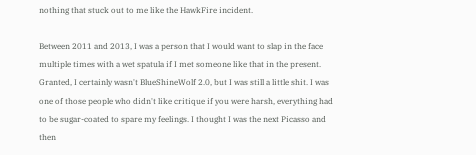nothing that stuck out to me like the HawkFire incident.

Between 2011 and 2013, I was a person that I would want to slap in the face multiple times with a wet spatula if I met someone like that in the present. Granted, I certainly wasn't BlueShineWolf 2.0, but I was still a little shit. I was one of those people who didn't like critique if you were harsh, everything had to be sugar-coated to spare my feelings. I thought I was the next Picasso and then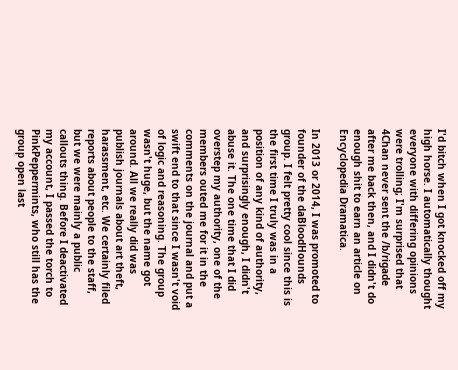I'd bitch when I got knocked off my high horse. I automatically thought everyone with differing opinions were trolling; I'm surprised that 4Chan never sent the /b/rigade after me back then, and I didn't do enough shit to earn an article on Encyclopedia Dramatica.

In 2013 or 2014, I was promoted to founder of the daBloodHounds group. I felt pretty cool since this is the first time I truly was in a position of any kind of authority, and surprisingly enough, I didn't abuse it. The one time that I did overstep my authority, one of the members outed me for it in the comments on the journal and put a swift end to that since I wasn't void of logic and reasoning. The group wasn't huge, but the name got around. All we really did was publish journals about art theft, harassment, etc. We certainly filed reports about people to the staff, but we were mainly a public callouts thing. Before I deactivated my account, I passed the torch to PinkPeppermints, who still has the group open last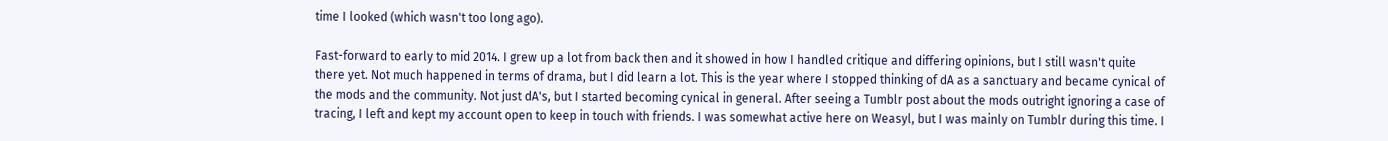time I looked (which wasn't too long ago).

Fast-forward to early to mid 2014. I grew up a lot from back then and it showed in how I handled critique and differing opinions, but I still wasn't quite there yet. Not much happened in terms of drama, but I did learn a lot. This is the year where I stopped thinking of dA as a sanctuary and became cynical of the mods and the community. Not just dA's, but I started becoming cynical in general. After seeing a Tumblr post about the mods outright ignoring a case of tracing, I left and kept my account open to keep in touch with friends. I was somewhat active here on Weasyl, but I was mainly on Tumblr during this time. I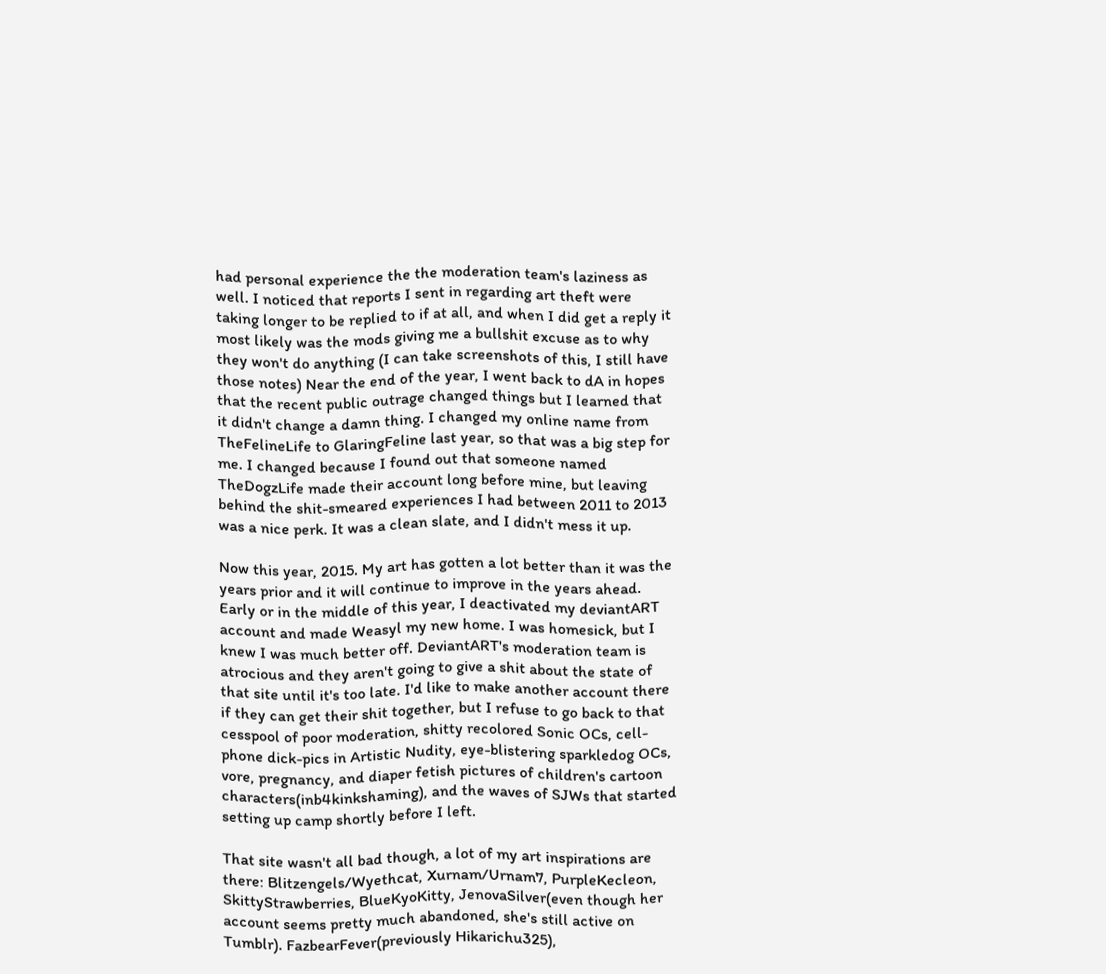had personal experience the the moderation team's laziness as well. I noticed that reports I sent in regarding art theft were taking longer to be replied to if at all, and when I did get a reply it most likely was the mods giving me a bullshit excuse as to why they won't do anything (I can take screenshots of this, I still have those notes) Near the end of the year, I went back to dA in hopes that the recent public outrage changed things but I learned that it didn't change a damn thing. I changed my online name from TheFelineLife to GlaringFeline last year, so that was a big step for me. I changed because I found out that someone named TheDogzLife made their account long before mine, but leaving behind the shit-smeared experiences I had between 2011 to 2013 was a nice perk. It was a clean slate, and I didn't mess it up.

Now this year, 2015. My art has gotten a lot better than it was the years prior and it will continue to improve in the years ahead. Early or in the middle of this year, I deactivated my deviantART account and made Weasyl my new home. I was homesick, but I knew I was much better off. DeviantART's moderation team is atrocious and they aren't going to give a shit about the state of that site until it's too late. I'd like to make another account there if they can get their shit together, but I refuse to go back to that cesspool of poor moderation, shitty recolored Sonic OCs, cell-phone dick-pics in Artistic Nudity, eye-blistering sparkledog OCs, vore, pregnancy, and diaper fetish pictures of children's cartoon characters(inb4kinkshaming), and the waves of SJWs that started setting up camp shortly before I left.

That site wasn't all bad though, a lot of my art inspirations are there: Blitzengels/Wyethcat, Xurnam/Urnam7, PurpleKecleon, SkittyStrawberries, BlueKyoKitty, JenovaSilver(even though her account seems pretty much abandoned, she's still active on Tumblr). FazbearFever(previously Hikarichu325),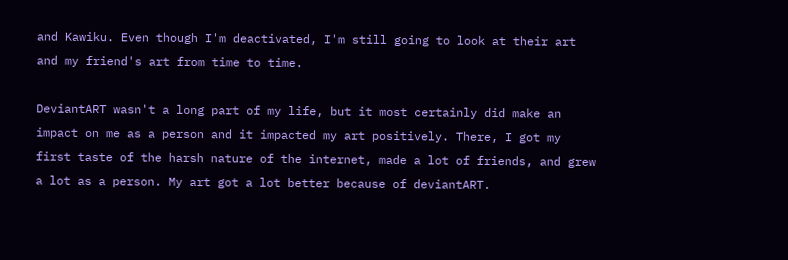and Kawiku. Even though I'm deactivated, I'm still going to look at their art and my friend's art from time to time.

DeviantART wasn't a long part of my life, but it most certainly did make an impact on me as a person and it impacted my art positively. There, I got my first taste of the harsh nature of the internet, made a lot of friends, and grew a lot as a person. My art got a lot better because of deviantART.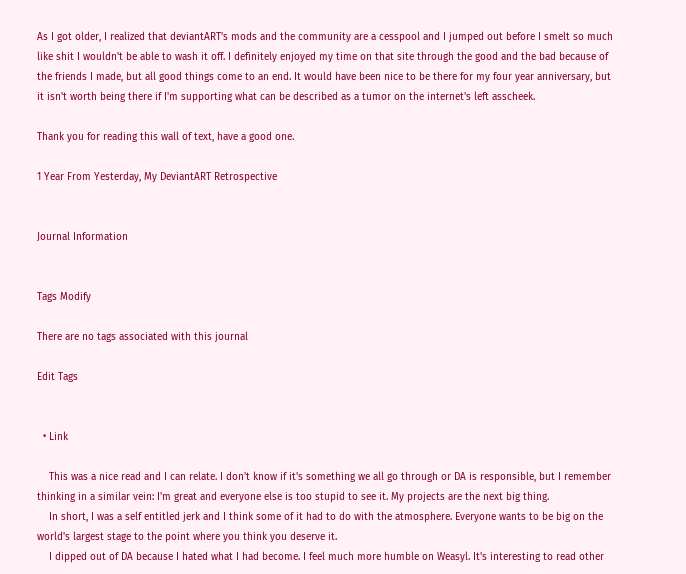As I got older, I realized that deviantART's mods and the community are a cesspool and I jumped out before I smelt so much like shit I wouldn't be able to wash it off. I definitely enjoyed my time on that site through the good and the bad because of the friends I made, but all good things come to an end. It would have been nice to be there for my four year anniversary, but it isn't worth being there if I'm supporting what can be described as a tumor on the internet's left asscheek.

Thank you for reading this wall of text, have a good one.

1 Year From Yesterday, My DeviantART Retrospective


Journal Information


Tags Modify

There are no tags associated with this journal

Edit Tags


  • Link

    This was a nice read and I can relate. I don't know if it's something we all go through or DA is responsible, but I remember thinking in a similar vein: I'm great and everyone else is too stupid to see it. My projects are the next big thing.
    In short, I was a self entitled jerk and I think some of it had to do with the atmosphere. Everyone wants to be big on the world's largest stage to the point where you think you deserve it.
    I dipped out of DA because I hated what I had become. I feel much more humble on Weasyl. It's interesting to read other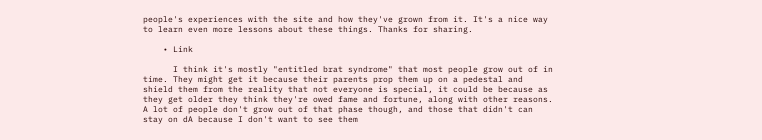people's experiences with the site and how they've grown from it. It's a nice way to learn even more lessons about these things. Thanks for sharing.

    • Link

      I think it's mostly "entitled brat syndrome" that most people grow out of in time. They might get it because their parents prop them up on a pedestal and shield them from the reality that not everyone is special, it could be because as they get older they think they're owed fame and fortune, along with other reasons. A lot of people don't grow out of that phase though, and those that didn't can stay on dA because I don't want to see them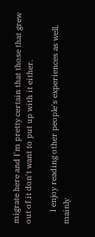migrate here and I'm pretty certain that those that grew out of it don't want to put up with it either.

      I enjoy reading other people's experiences as well, mainly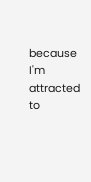because I'm attracted to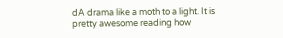dA drama like a moth to a light. It is pretty awesome reading how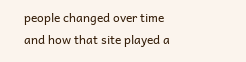people changed over time and how that site played a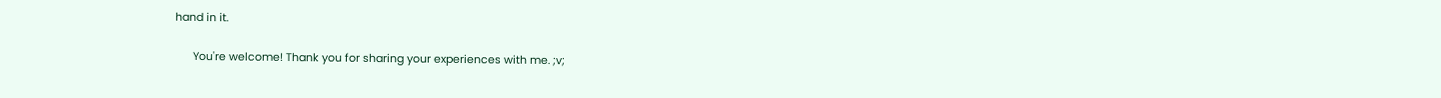hand in it.

      You're welcome! Thank you for sharing your experiences with me. ;v;